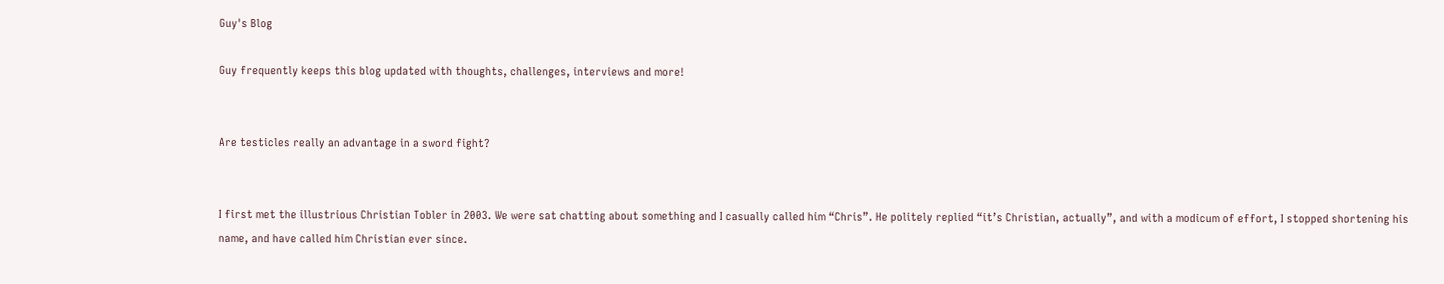Guy's Blog

Guy frequently keeps this blog updated with thoughts, challenges, interviews and more!


Are testicles really an advantage in a sword fight?


I first met the illustrious Christian Tobler in 2003. We were sat chatting about something and I casually called him “Chris”. He politely replied “it’s Christian, actually”, and with a modicum of effort, I stopped shortening his name, and have called him Christian ever since.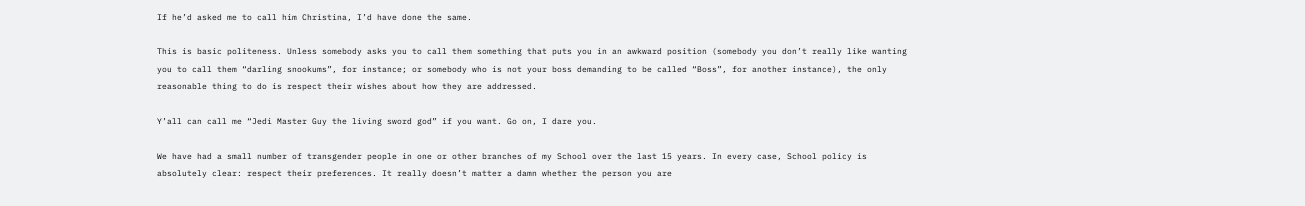If he’d asked me to call him Christina, I’d have done the same.

This is basic politeness. Unless somebody asks you to call them something that puts you in an awkward position (somebody you don’t really like wanting you to call them “darling snookums”, for instance; or somebody who is not your boss demanding to be called “Boss”, for another instance), the only reasonable thing to do is respect their wishes about how they are addressed.

Y’all can call me “Jedi Master Guy the living sword god” if you want. Go on, I dare you.

We have had a small number of transgender people in one or other branches of my School over the last 15 years. In every case, School policy is absolutely clear: respect their preferences. It really doesn’t matter a damn whether the person you are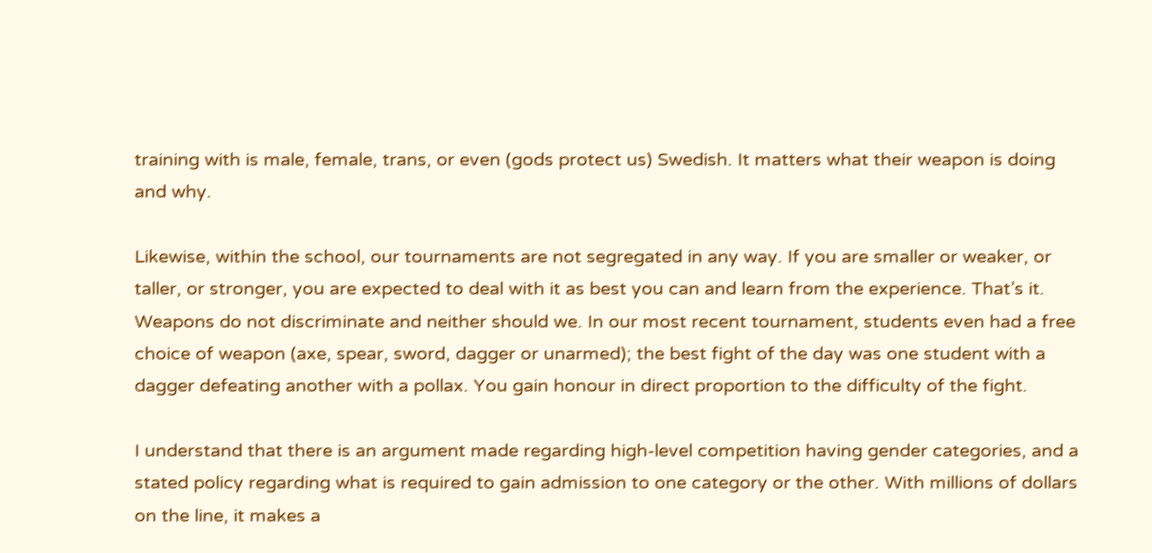training with is male, female, trans, or even (gods protect us) Swedish. It matters what their weapon is doing and why.

Likewise, within the school, our tournaments are not segregated in any way. If you are smaller or weaker, or taller, or stronger, you are expected to deal with it as best you can and learn from the experience. That’s it. Weapons do not discriminate and neither should we. In our most recent tournament, students even had a free choice of weapon (axe, spear, sword, dagger or unarmed); the best fight of the day was one student with a dagger defeating another with a pollax. You gain honour in direct proportion to the difficulty of the fight.

I understand that there is an argument made regarding high-level competition having gender categories, and a stated policy regarding what is required to gain admission to one category or the other. With millions of dollars on the line, it makes a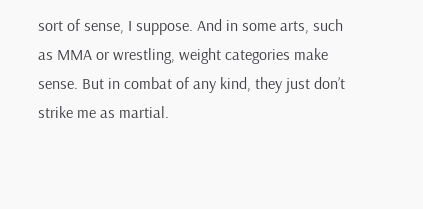sort of sense, I suppose. And in some arts, such as MMA or wrestling, weight categories make sense. But in combat of any kind, they just don’t strike me as martial.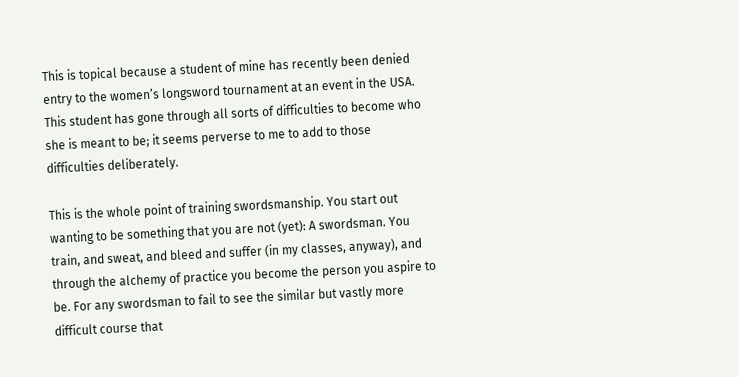This is topical because a student of mine has recently been denied entry to the women’s longsword tournament at an event in the USA. This student has gone through all sorts of difficulties to become who she is meant to be; it seems perverse to me to add to those difficulties deliberately.

This is the whole point of training swordsmanship. You start out wanting to be something that you are not (yet): A swordsman. You train, and sweat, and bleed and suffer (in my classes, anyway), and through the alchemy of practice you become the person you aspire to be. For any swordsman to fail to see the similar but vastly more difficult course that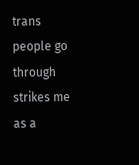trans people go through strikes me as a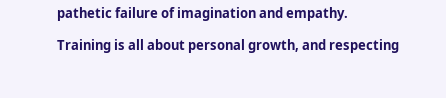pathetic failure of imagination and empathy.

Training is all about personal growth, and respecting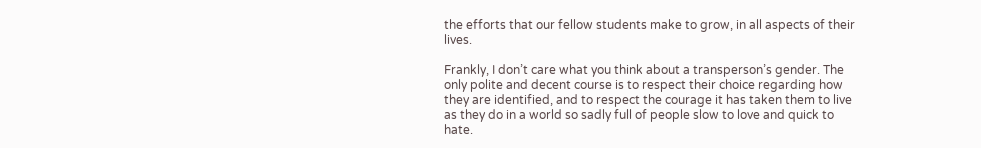the efforts that our fellow students make to grow, in all aspects of their lives.

Frankly, I don’t care what you think about a transperson’s gender. The only polite and decent course is to respect their choice regarding how they are identified, and to respect the courage it has taken them to live as they do in a world so sadly full of people slow to love and quick to hate.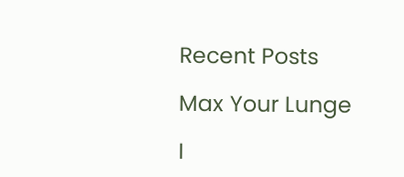Recent Posts

Max Your Lunge

I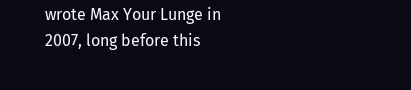wrote Max Your Lunge in 2007, long before this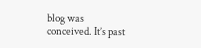blog was conceived. It’s past